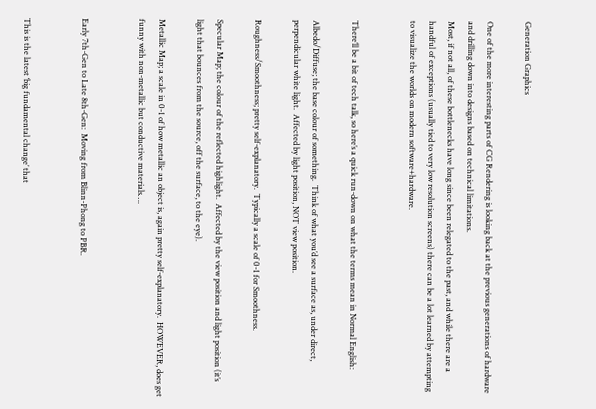Generation Graphics

One of the more interesting parts of CG Rendering is looking back at the previous generations of hardware and drilling down into designs based on technical limitations.
Most, if not all, of these bottlenecks have long since been relegated to the past, and while there are a handful of exceptions (usually tied to very low resolution screens) there can be a lot learned by attempting to visualize the worlds on modern software+hardware.


There’ll be a bit of tech talk, so here’s a quick run-down on what the terms mean in Normal English:

Albedo/Diffuse; the base colour of something.  Think of what you’d see a surface as, under direct, perpendicular white light.  Affected by light position, NOT view position.

Roughness/Smoothness; pretty self-explanatory.  Typically a scale of 0-1 for Smoothness.

Specular Map; the colour of the reflected highlight.  Affected by the view position and light position (it’s light that bounces from the source, off the surface, to the eye).

Metallic Map; a scale in 0-1 of how metallic an object is, again pretty self-explanatory.  HOWEVER, does get funny with non-metallic but conductive materials….


Early 7th-Gen to Late 8th-Gen:  Moving from Blinn-Phong to PBR.


This is the latest ‘big fundamental change’ that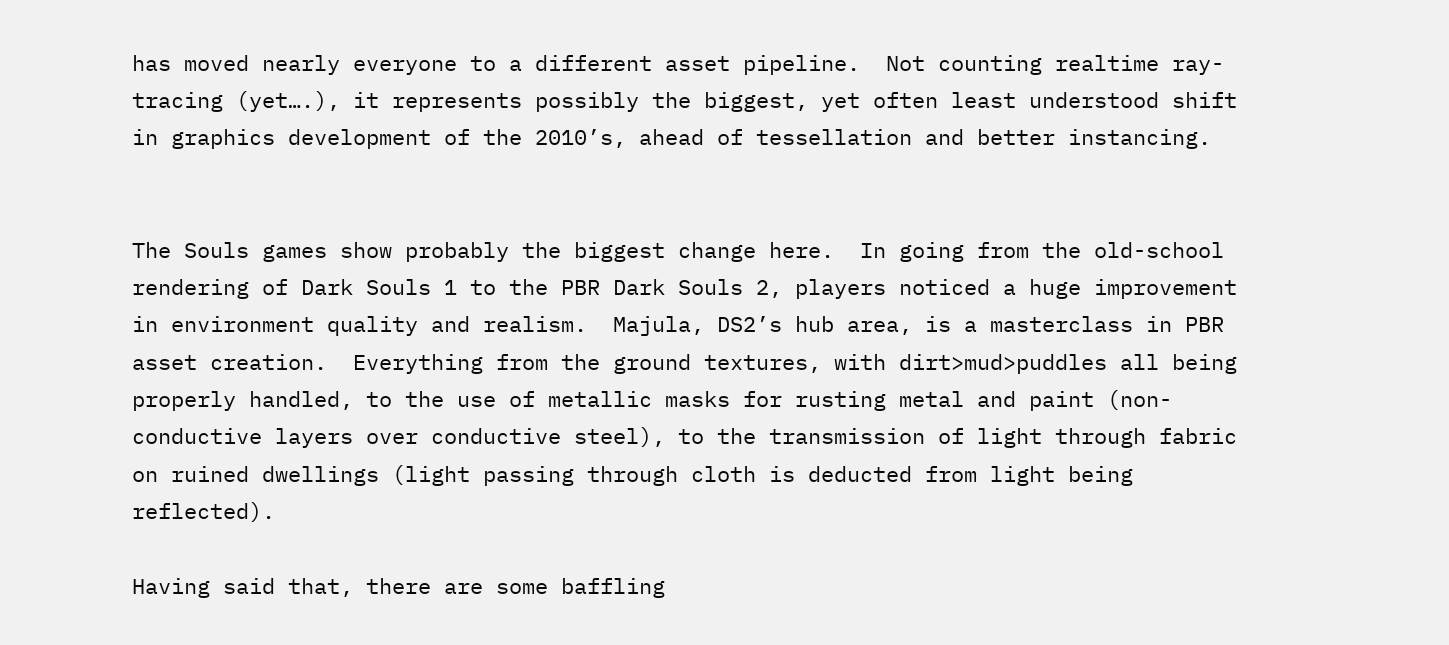has moved nearly everyone to a different asset pipeline.  Not counting realtime ray-tracing (yet….), it represents possibly the biggest, yet often least understood shift in graphics development of the 2010’s, ahead of tessellation and better instancing.


The Souls games show probably the biggest change here.  In going from the old-school rendering of Dark Souls 1 to the PBR Dark Souls 2, players noticed a huge improvement in environment quality and realism.  Majula, DS2’s hub area, is a masterclass in PBR asset creation.  Everything from the ground textures, with dirt>mud>puddles all being properly handled, to the use of metallic masks for rusting metal and paint (non-conductive layers over conductive steel), to the transmission of light through fabric on ruined dwellings (light passing through cloth is deducted from light being reflected).

Having said that, there are some baffling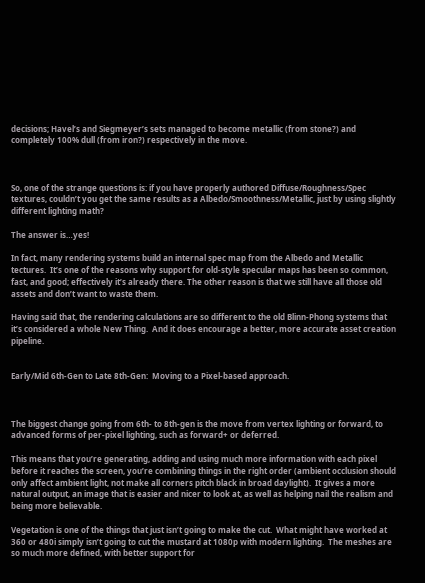decisions; Havel’s and Siegmeyer’s sets managed to become metallic (from stone?) and completely 100% dull (from iron?) respectively in the move.



So, one of the strange questions is: if you have properly authored Diffuse/Roughness/Spec textures, couldn’t you get the same results as a Albedo/Smoothness/Metallic, just by using slightly different lighting math?

The answer is…yes!

In fact, many rendering systems build an internal spec map from the Albedo and Metallic tectures.  It’s one of the reasons why support for old-style specular maps has been so common, fast, and good; effectively it’s already there. The other reason is that we still have all those old assets and don’t want to waste them.

Having said that, the rendering calculations are so different to the old Blinn-Phong systems that it’s considered a whole New Thing.  And it does encourage a better, more accurate asset creation pipeline.


Early/Mid 6th-Gen to Late 8th-Gen:  Moving to a Pixel-based approach.



The biggest change going from 6th- to 8th-gen is the move from vertex lighting or forward, to advanced forms of per-pixel lighting, such as forward+ or deferred.

This means that you’re generating, adding and using much more information with each pixel before it reaches the screen, you’re combining things in the right order (ambient occlusion should only affect ambient light, not make all corners pitch black in broad daylight).  It gives a more natural output, an image that is easier and nicer to look at, as well as helping nail the realism and being more believable.

Vegetation is one of the things that just isn’t going to make the cut.  What might have worked at 360 or 480i simply isn’t going to cut the mustard at 1080p with modern lighting.  The meshes are so much more defined, with better support for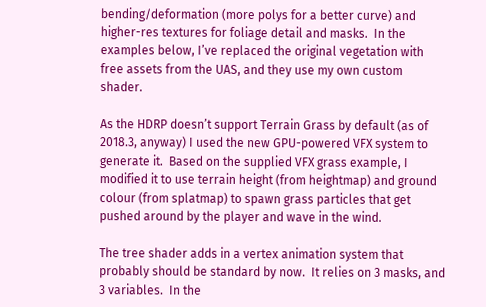bending/deformation (more polys for a better curve) and higher-res textures for foliage detail and masks.  In the examples below, I’ve replaced the original vegetation with free assets from the UAS, and they use my own custom shader.

As the HDRP doesn’t support Terrain Grass by default (as of 2018.3, anyway) I used the new GPU-powered VFX system to generate it.  Based on the supplied VFX grass example, I modified it to use terrain height (from heightmap) and ground colour (from splatmap) to spawn grass particles that get pushed around by the player and wave in the wind.

The tree shader adds in a vertex animation system that probably should be standard by now.  It relies on 3 masks, and 3 variables.  In the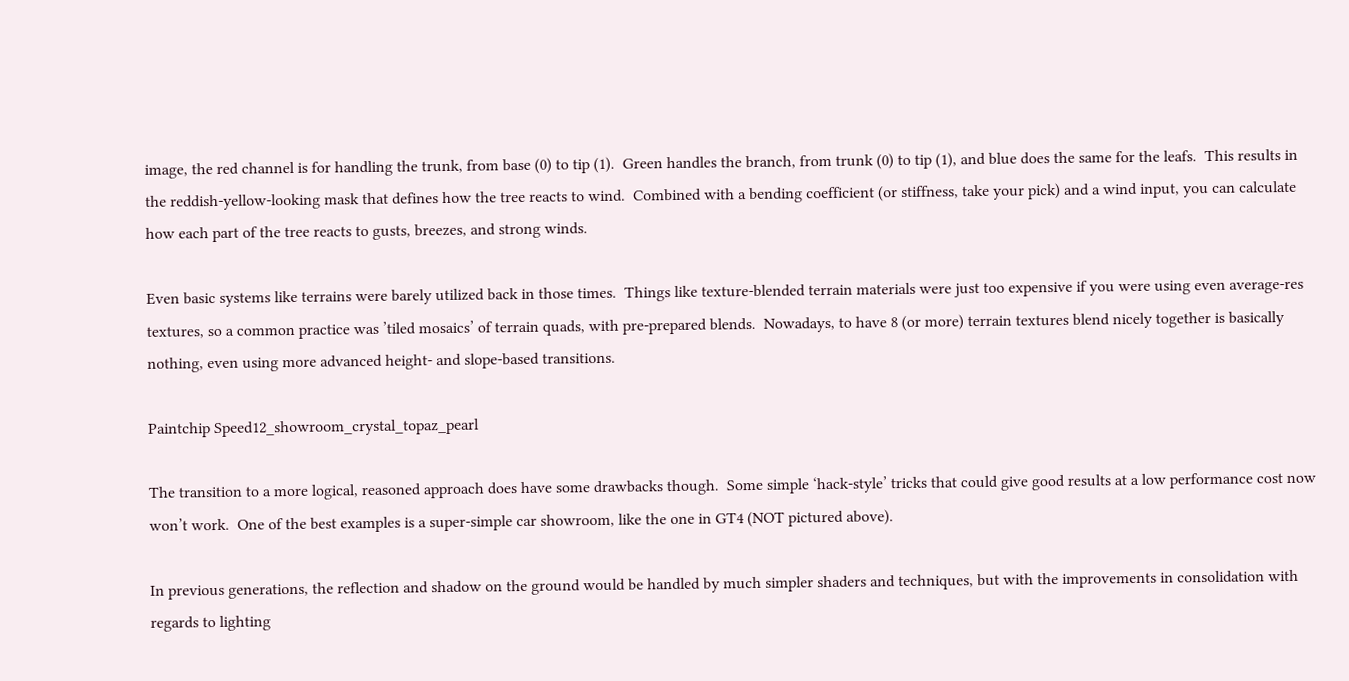image, the red channel is for handling the trunk, from base (0) to tip (1).  Green handles the branch, from trunk (0) to tip (1), and blue does the same for the leafs.  This results in the reddish-yellow-looking mask that defines how the tree reacts to wind.  Combined with a bending coefficient (or stiffness, take your pick) and a wind input, you can calculate how each part of the tree reacts to gusts, breezes, and strong winds.

Even basic systems like terrains were barely utilized back in those times.  Things like texture-blended terrain materials were just too expensive if you were using even average-res textures, so a common practice was ’tiled mosaics’ of terrain quads, with pre-prepared blends.  Nowadays, to have 8 (or more) terrain textures blend nicely together is basically nothing, even using more advanced height- and slope-based transitions.

Paintchip Speed12_showroom_crystal_topaz_pearl

The transition to a more logical, reasoned approach does have some drawbacks though.  Some simple ‘hack-style’ tricks that could give good results at a low performance cost now won’t work.  One of the best examples is a super-simple car showroom, like the one in GT4 (NOT pictured above).

In previous generations, the reflection and shadow on the ground would be handled by much simpler shaders and techniques, but with the improvements in consolidation with regards to lighting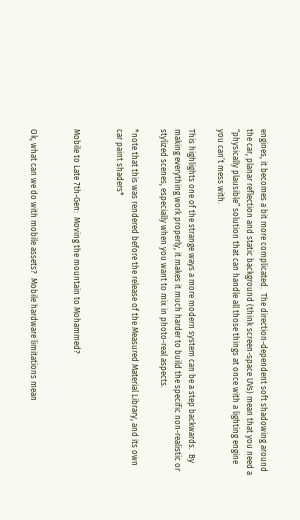engines, it becomes a bit more complicated.  The direction-dependent soft shadowing around the car, planar reflection and static background (think screen-space UVs) mean that you need a “physically plausible” solution that can handle all those things at once with a lighting engine you can’t mess with.

This highlights one of the strange ways a more modern system can be a step backwards.  By making everything work properly, it makes it much harder to build the specific non-realistic or stylized scenes, especially when you want to mix in photo-real aspects.

*note that this was rendered before the release of the Measured Material Library, and its own car paint shaders*


Mobile to Late 7th-Gen:  Moving the mountain to Mohammed?


Ok, what can we do with mobile assets?  Mobile hardware limitations mean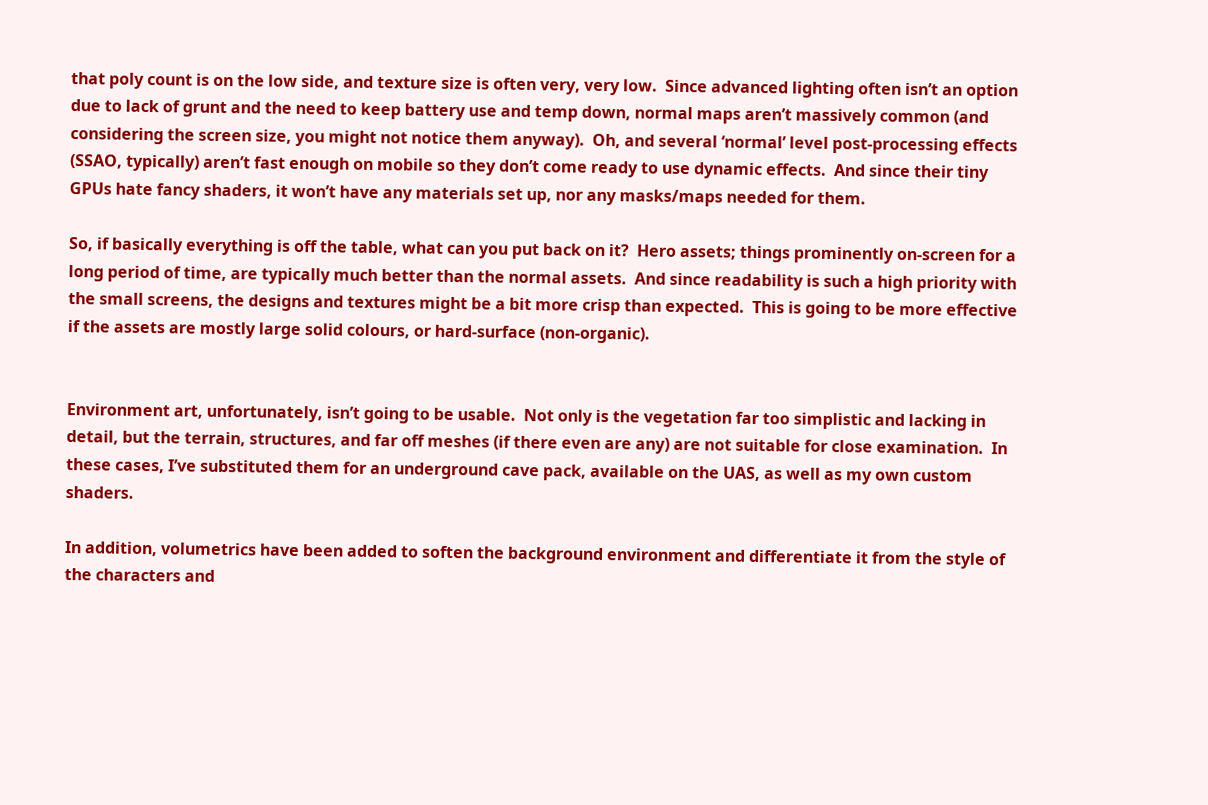that poly count is on the low side, and texture size is often very, very low.  Since advanced lighting often isn’t an option due to lack of grunt and the need to keep battery use and temp down, normal maps aren’t massively common (and considering the screen size, you might not notice them anyway).  Oh, and several ‘normal’ level post-processing effects (SSAO, typically) aren’t fast enough on mobile so they don’t come ready to use dynamic effects.  And since their tiny GPUs hate fancy shaders, it won’t have any materials set up, nor any masks/maps needed for them.

So, if basically everything is off the table, what can you put back on it?  Hero assets; things prominently on-screen for a long period of time, are typically much better than the normal assets.  And since readability is such a high priority with the small screens, the designs and textures might be a bit more crisp than expected.  This is going to be more effective if the assets are mostly large solid colours, or hard-surface (non-organic).


Environment art, unfortunately, isn’t going to be usable.  Not only is the vegetation far too simplistic and lacking in detail, but the terrain, structures, and far off meshes (if there even are any) are not suitable for close examination.  In these cases, I’ve substituted them for an underground cave pack, available on the UAS, as well as my own custom shaders.

In addition, volumetrics have been added to soften the background environment and differentiate it from the style of the characters and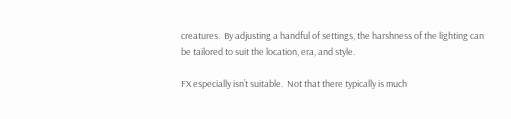creatures.  By adjusting a handful of settings, the harshness of the lighting can be tailored to suit the location, era, and style.

FX especially isn’t suitable.  Not that there typically is much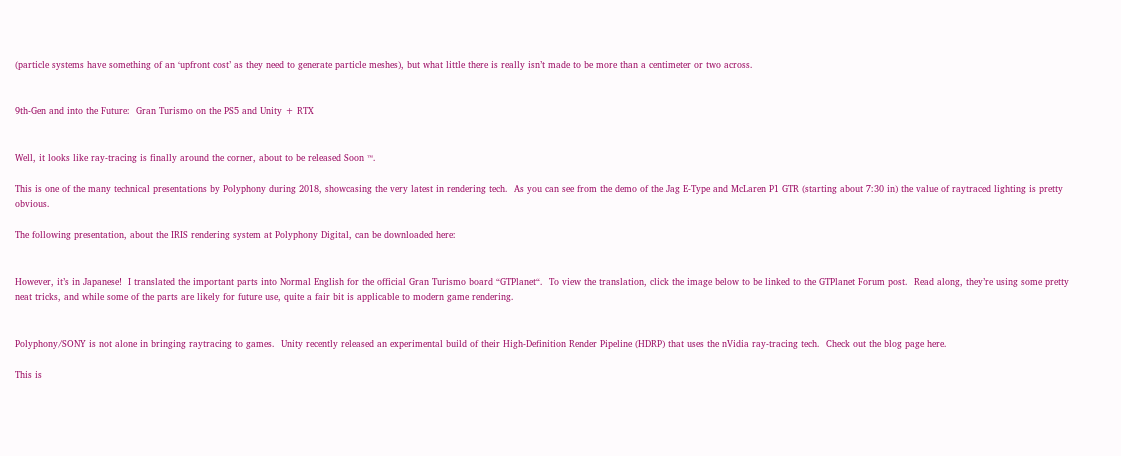(particle systems have something of an ‘upfront cost’ as they need to generate particle meshes), but what little there is really isn’t made to be more than a centimeter or two across.


9th-Gen and into the Future:  Gran Turismo on the PS5 and Unity + RTX


Well, it looks like ray-tracing is finally around the corner, about to be released Soon ™.

This is one of the many technical presentations by Polyphony during 2018, showcasing the very latest in rendering tech.  As you can see from the demo of the Jag E-Type and McLaren P1 GTR (starting about 7:30 in) the value of raytraced lighting is pretty obvious.

The following presentation, about the IRIS rendering system at Polyphony Digital, can be downloaded here:


However, it’s in Japanese!  I translated the important parts into Normal English for the official Gran Turismo board “GTPlanet“.  To view the translation, click the image below to be linked to the GTPlanet Forum post.  Read along, they’re using some pretty neat tricks, and while some of the parts are likely for future use, quite a fair bit is applicable to modern game rendering.


Polyphony/SONY is not alone in bringing raytracing to games.  Unity recently released an experimental build of their High-Definition Render Pipeline (HDRP) that uses the nVidia ray-tracing tech.  Check out the blog page here.

This is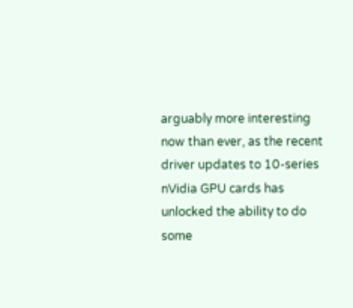arguably more interesting now than ever, as the recent driver updates to 10-series nVidia GPU cards has unlocked the ability to do some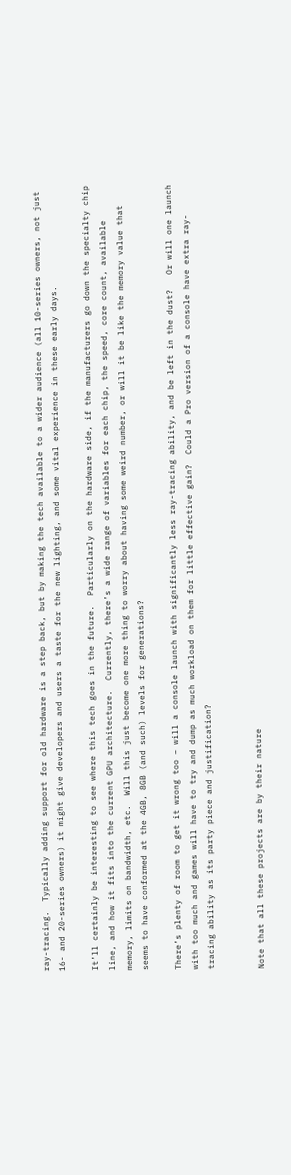ray-tracing.  Typically adding support for old hardware is a step back, but by making the tech available to a wider audience (all 10-series owners, not just 16- and 20-series owners) it might give developers and users a taste for the new lighting, and some vital experience in these early days.

It’ll certainly be interesting to see where this tech goes in the future.  Particularly on the hardware side, if the manufacturers go down the specialty chip line, and how it fits into the current GPU architecture.  Currently, there’s a wide range of variables for each chip, the speed, core count, available memory, limits on bandwidth, etc.  Will this just become one more thing to worry about having some weird number, or will it be like the memory value that seems to have conformed at the 4GB, 8GB (and such) levels for generations?

There’s plenty of room to get it wrong too – will a console launch with significantly less ray-tracing ability, and be left in the dust?   Or will one launch with too much and games will have to try and dump as much workload on them for little effective gain?  Could a Pro version of a console have extra ray-tracing ability as its party piece and justification?


Note that all these projects are by their nature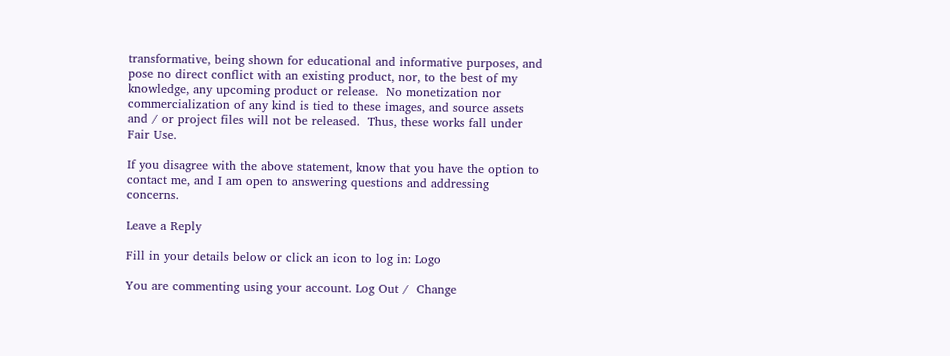transformative, being shown for educational and informative purposes, and pose no direct conflict with an existing product, nor, to the best of my knowledge, any upcoming product or release.  No monetization nor commercialization of any kind is tied to these images, and source assets and / or project files will not be released.  Thus, these works fall under Fair Use.

If you disagree with the above statement, know that you have the option to contact me, and I am open to answering questions and addressing concerns.

Leave a Reply

Fill in your details below or click an icon to log in: Logo

You are commenting using your account. Log Out /  Change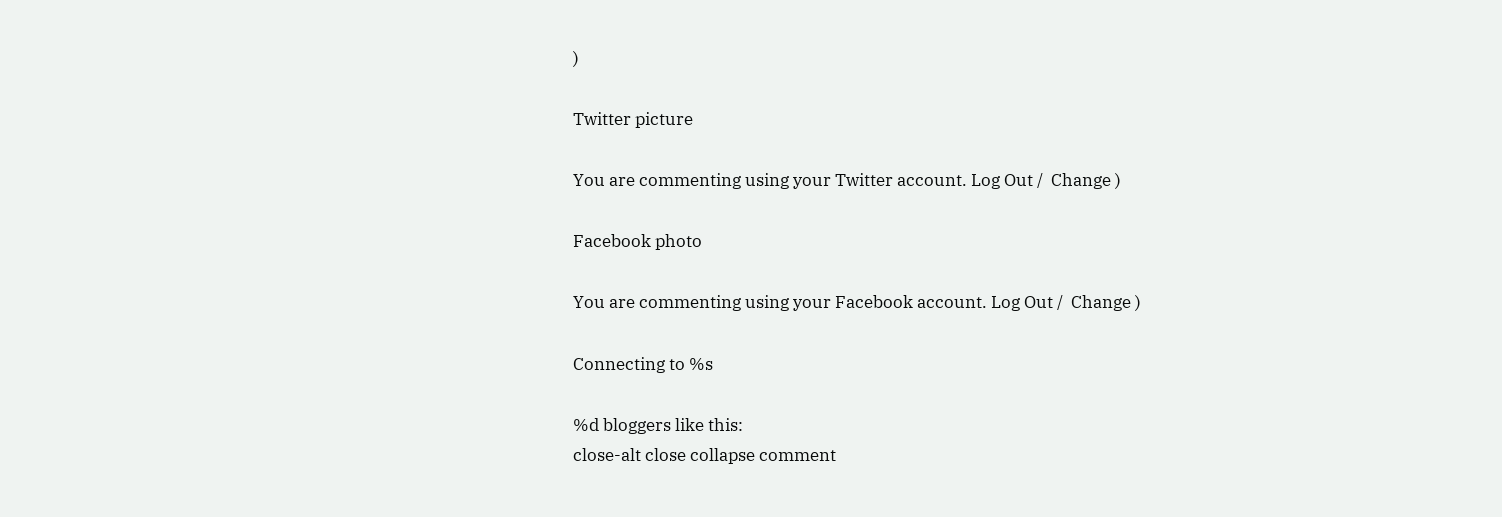)

Twitter picture

You are commenting using your Twitter account. Log Out /  Change )

Facebook photo

You are commenting using your Facebook account. Log Out /  Change )

Connecting to %s

%d bloggers like this:
close-alt close collapse comment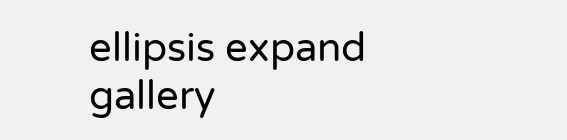ellipsis expand gallery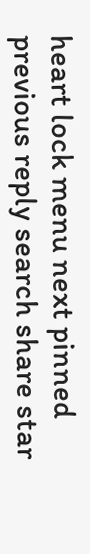heart lock menu next pinned previous reply search share star